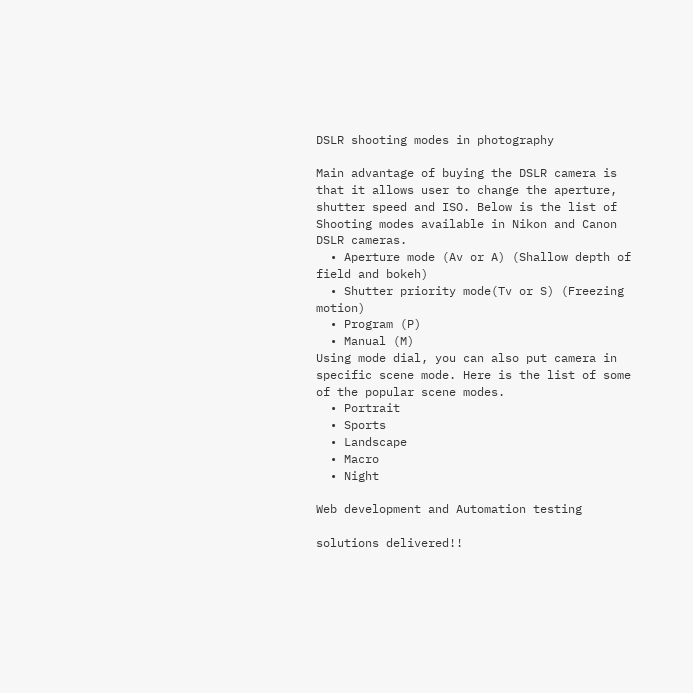DSLR shooting modes in photography

Main advantage of buying the DSLR camera is that it allows user to change the aperture, shutter speed and ISO. Below is the list of Shooting modes available in Nikon and Canon DSLR cameras.
  • Aperture mode (Av or A) (Shallow depth of field and bokeh)
  • Shutter priority mode(Tv or S) (Freezing motion)
  • Program (P)
  • Manual (M)
Using mode dial, you can also put camera in specific scene mode. Here is the list of some of the popular scene modes.
  • Portrait
  • Sports
  • Landscape
  • Macro
  • Night

Web development and Automation testing

solutions delivered!!